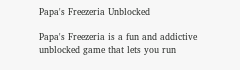Papa's Freezeria Unblocked

Papa's Freezeria is a fun and addictive unblocked game that lets you run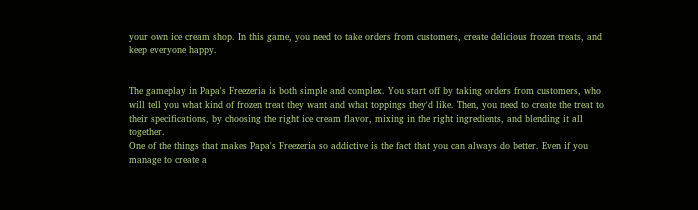your own ice cream shop. In this game, you need to take orders from customers, create delicious frozen treats, and keep everyone happy.


The gameplay in Papa's Freezeria is both simple and complex. You start off by taking orders from customers, who will tell you what kind of frozen treat they want and what toppings they'd like. Then, you need to create the treat to their specifications, by choosing the right ice cream flavor, mixing in the right ingredients, and blending it all together.
One of the things that makes Papa's Freezeria so addictive is the fact that you can always do better. Even if you manage to create a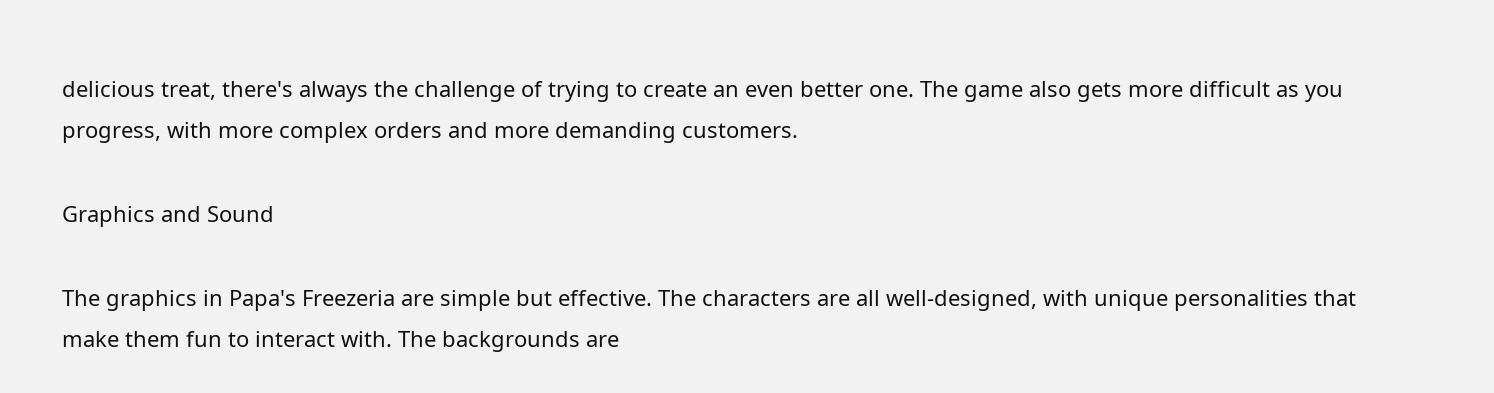delicious treat, there's always the challenge of trying to create an even better one. The game also gets more difficult as you progress, with more complex orders and more demanding customers.

Graphics and Sound

The graphics in Papa's Freezeria are simple but effective. The characters are all well-designed, with unique personalities that make them fun to interact with. The backgrounds are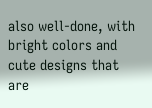also well-done, with bright colors and cute designs that are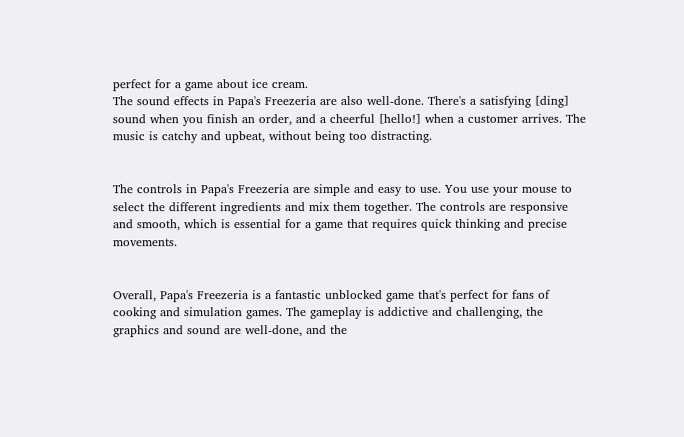perfect for a game about ice cream.
The sound effects in Papa's Freezeria are also well-done. There's a satisfying [ding] sound when you finish an order, and a cheerful [hello!] when a customer arrives. The music is catchy and upbeat, without being too distracting.


The controls in Papa's Freezeria are simple and easy to use. You use your mouse to select the different ingredients and mix them together. The controls are responsive and smooth, which is essential for a game that requires quick thinking and precise movements.


Overall, Papa's Freezeria is a fantastic unblocked game that's perfect for fans of cooking and simulation games. The gameplay is addictive and challenging, the graphics and sound are well-done, and the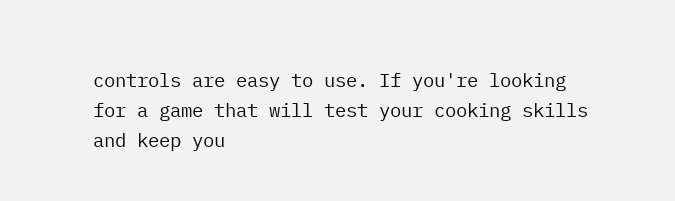controls are easy to use. If you're looking for a game that will test your cooking skills and keep you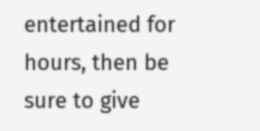entertained for hours, then be sure to give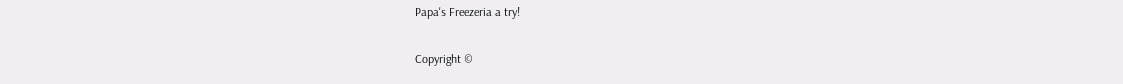Papa's Freezeria a try!

Copyright ©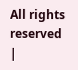All rights reserved |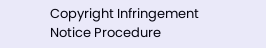Copyright Infringement Notice Procedure